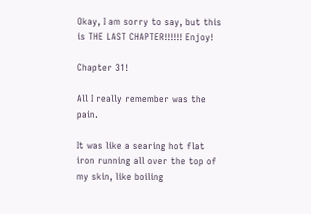Okay, I am sorry to say, but this is THE LAST CHAPTER!!!!!! Enjoy!

Chapter 31!

All I really remember was the pain.

It was like a searing hot flat iron running all over the top of my skin, like boiling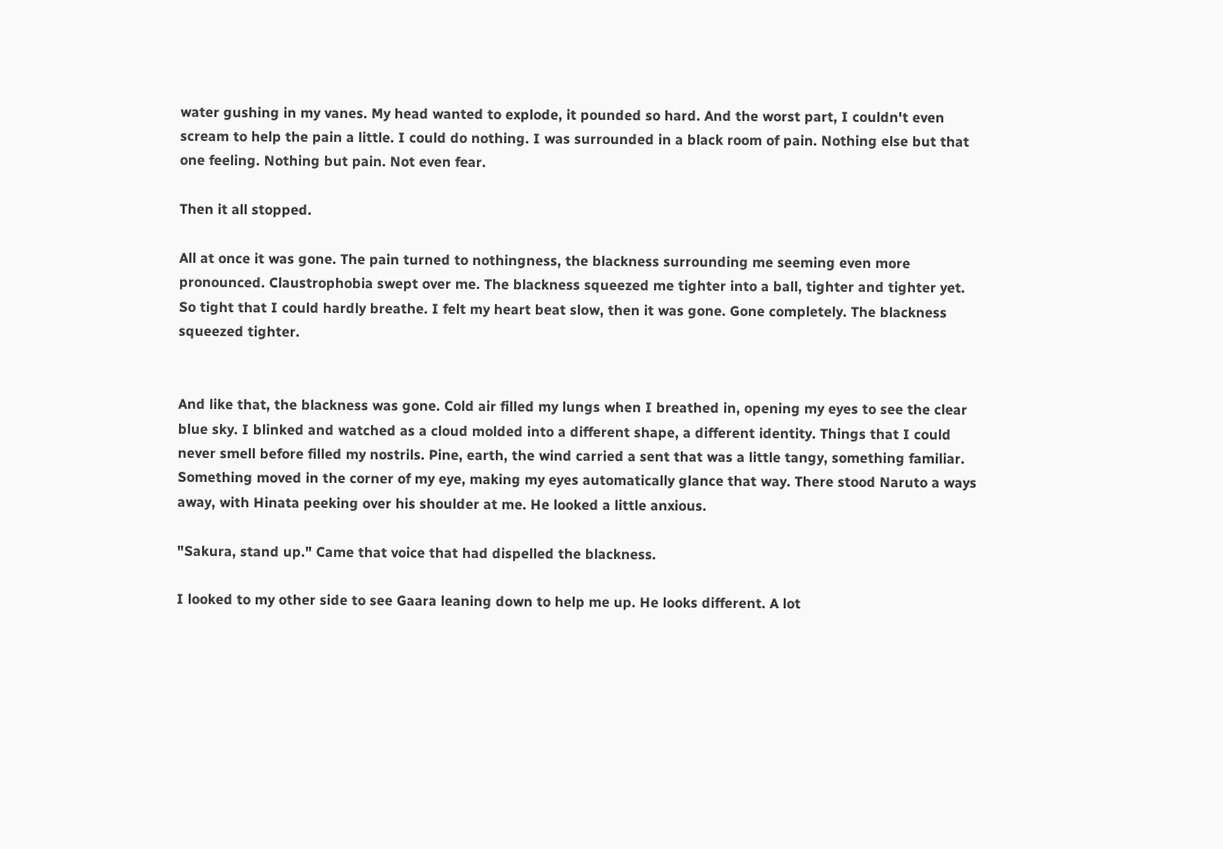water gushing in my vanes. My head wanted to explode, it pounded so hard. And the worst part, I couldn't even scream to help the pain a little. I could do nothing. I was surrounded in a black room of pain. Nothing else but that one feeling. Nothing but pain. Not even fear.

Then it all stopped.

All at once it was gone. The pain turned to nothingness, the blackness surrounding me seeming even more pronounced. Claustrophobia swept over me. The blackness squeezed me tighter into a ball, tighter and tighter yet. So tight that I could hardly breathe. I felt my heart beat slow, then it was gone. Gone completely. The blackness squeezed tighter.


And like that, the blackness was gone. Cold air filled my lungs when I breathed in, opening my eyes to see the clear blue sky. I blinked and watched as a cloud molded into a different shape, a different identity. Things that I could never smell before filled my nostrils. Pine, earth, the wind carried a sent that was a little tangy, something familiar. Something moved in the corner of my eye, making my eyes automatically glance that way. There stood Naruto a ways away, with Hinata peeking over his shoulder at me. He looked a little anxious.

"Sakura, stand up." Came that voice that had dispelled the blackness.

I looked to my other side to see Gaara leaning down to help me up. He looks different. A lot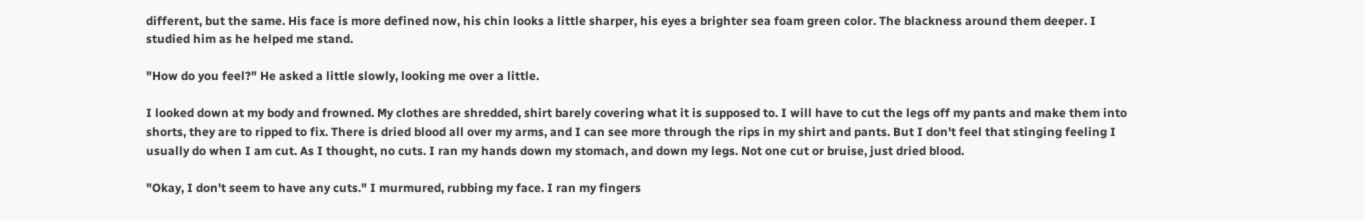different, but the same. His face is more defined now, his chin looks a little sharper, his eyes a brighter sea foam green color. The blackness around them deeper. I studied him as he helped me stand.

"How do you feel?" He asked a little slowly, looking me over a little.

I looked down at my body and frowned. My clothes are shredded, shirt barely covering what it is supposed to. I will have to cut the legs off my pants and make them into shorts, they are to ripped to fix. There is dried blood all over my arms, and I can see more through the rips in my shirt and pants. But I don't feel that stinging feeling I usually do when I am cut. As I thought, no cuts. I ran my hands down my stomach, and down my legs. Not one cut or bruise, just dried blood.

"Okay, I don't seem to have any cuts." I murmured, rubbing my face. I ran my fingers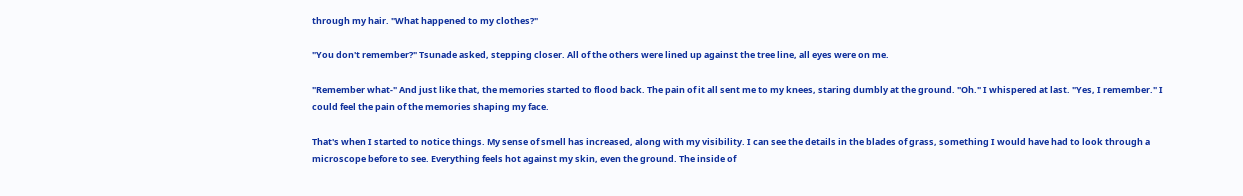through my hair. "What happened to my clothes?"

"You don't remember?" Tsunade asked, stepping closer. All of the others were lined up against the tree line, all eyes were on me.

"Remember what-" And just like that, the memories started to flood back. The pain of it all sent me to my knees, staring dumbly at the ground. "Oh." I whispered at last. "Yes, I remember." I could feel the pain of the memories shaping my face.

That's when I started to notice things. My sense of smell has increased, along with my visibility. I can see the details in the blades of grass, something I would have had to look through a microscope before to see. Everything feels hot against my skin, even the ground. The inside of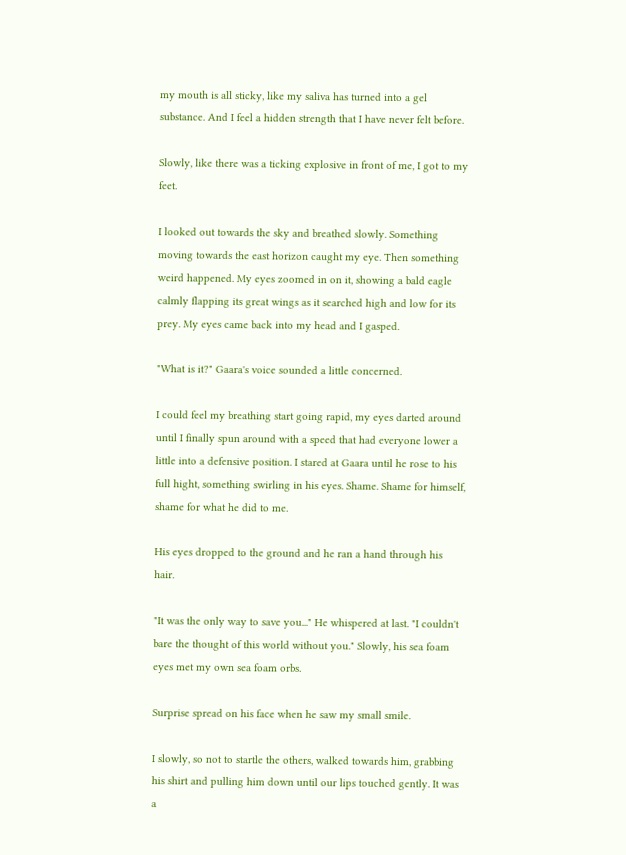my mouth is all sticky, like my saliva has turned into a gel substance. And I feel a hidden strength that I have never felt before.

Slowly, like there was a ticking explosive in front of me, I got to my feet.

I looked out towards the sky and breathed slowly. Something moving towards the east horizon caught my eye. Then something weird happened. My eyes zoomed in on it, showing a bald eagle calmly flapping its great wings as it searched high and low for its prey. My eyes came back into my head and I gasped.

"What is it?" Gaara's voice sounded a little concerned.

I could feel my breathing start going rapid, my eyes darted around until I finally spun around with a speed that had everyone lower a little into a defensive position. I stared at Gaara until he rose to his full hight, something swirling in his eyes. Shame. Shame for himself, shame for what he did to me.

His eyes dropped to the ground and he ran a hand through his hair.

"It was the only way to save you..." He whispered at last. "I couldn't bare the thought of this world without you." Slowly, his sea foam eyes met my own sea foam orbs.

Surprise spread on his face when he saw my small smile.

I slowly, so not to startle the others, walked towards him, grabbing his shirt and pulling him down until our lips touched gently. It was a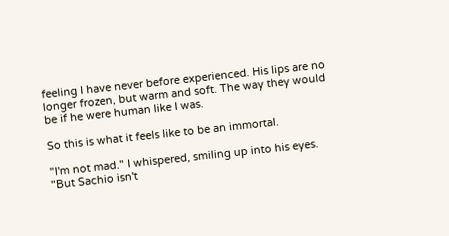feeling I have never before experienced. His lips are no longer frozen, but warm and soft. The way they would be if he were human like I was.

So this is what it feels like to be an immortal.

"I'm not mad." I whispered, smiling up into his eyes. "But Sachio isn't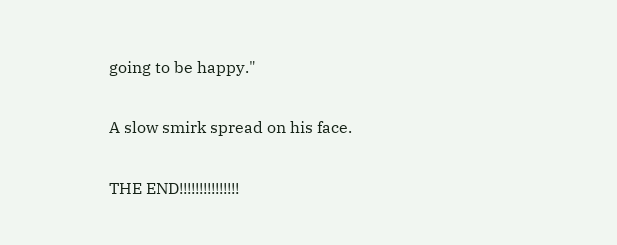going to be happy."

A slow smirk spread on his face.

THE END!!!!!!!!!!!!!!!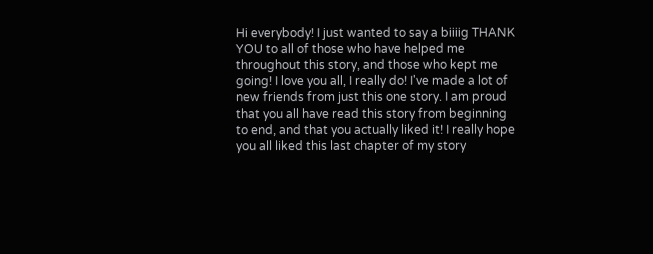Hi everybody! I just wanted to say a biiiig THANK YOU to all of those who have helped me throughout this story, and those who kept me going! I love you all, I really do! I've made a lot of new friends from just this one story. I am proud that you all have read this story from beginning to end, and that you actually liked it! I really hope you all liked this last chapter of my story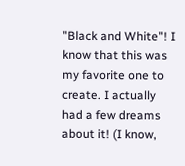"Black and White"! I know that this was my favorite one to create. I actually had a few dreams about it! (I know,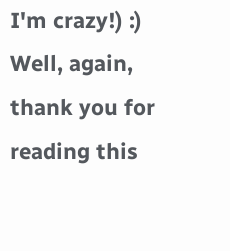I'm crazy!) :) Well, again, thank you for reading this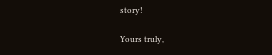story!

Yours truly,